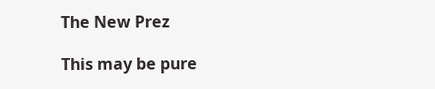The New Prez

This may be pure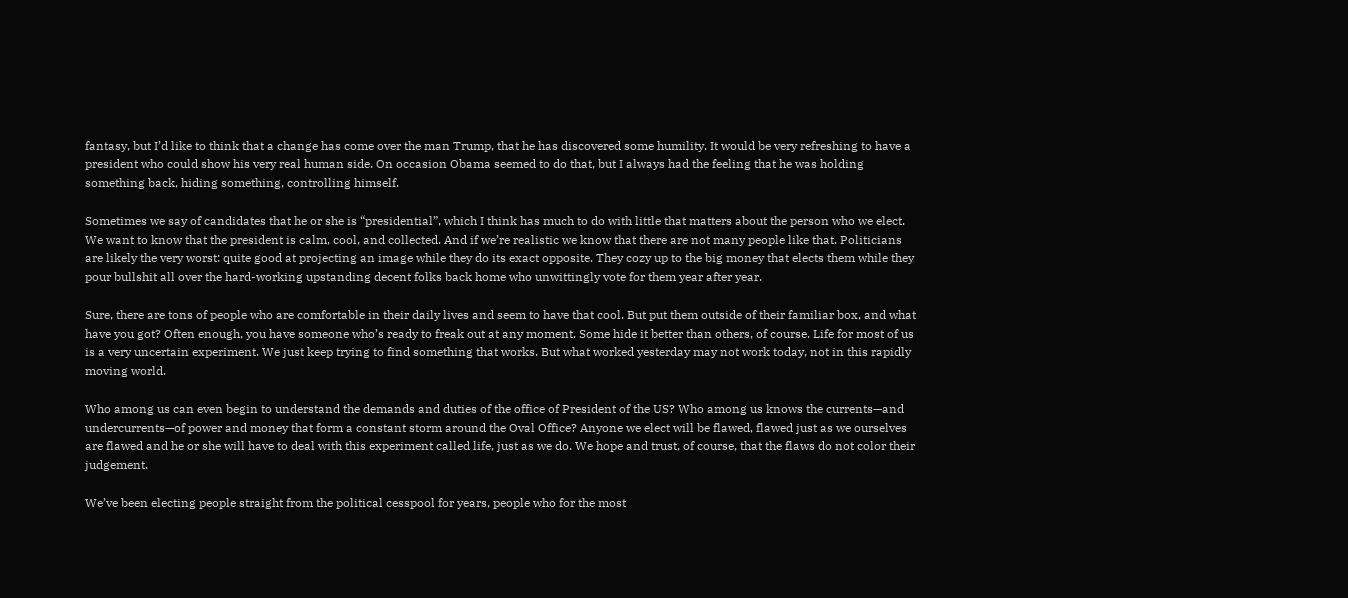fantasy, but I’d like to think that a change has come over the man Trump, that he has discovered some humility. It would be very refreshing to have a president who could show his very real human side. On occasion Obama seemed to do that, but I always had the feeling that he was holding something back, hiding something, controlling himself.

Sometimes we say of candidates that he or she is “presidential”, which I think has much to do with little that matters about the person who we elect. We want to know that the president is calm, cool, and collected. And if we’re realistic we know that there are not many people like that. Politicians are likely the very worst: quite good at projecting an image while they do its exact opposite. They cozy up to the big money that elects them while they pour bullshit all over the hard-working upstanding decent folks back home who unwittingly vote for them year after year.

Sure, there are tons of people who are comfortable in their daily lives and seem to have that cool. But put them outside of their familiar box, and what have you got? Often enough, you have someone who’s ready to freak out at any moment. Some hide it better than others, of course. Life for most of us is a very uncertain experiment. We just keep trying to find something that works. But what worked yesterday may not work today, not in this rapidly moving world.

Who among us can even begin to understand the demands and duties of the office of President of the US? Who among us knows the currents—and undercurrents—of power and money that form a constant storm around the Oval Office? Anyone we elect will be flawed, flawed just as we ourselves are flawed and he or she will have to deal with this experiment called life, just as we do. We hope and trust, of course, that the flaws do not color their judgement.

We’ve been electing people straight from the political cesspool for years, people who for the most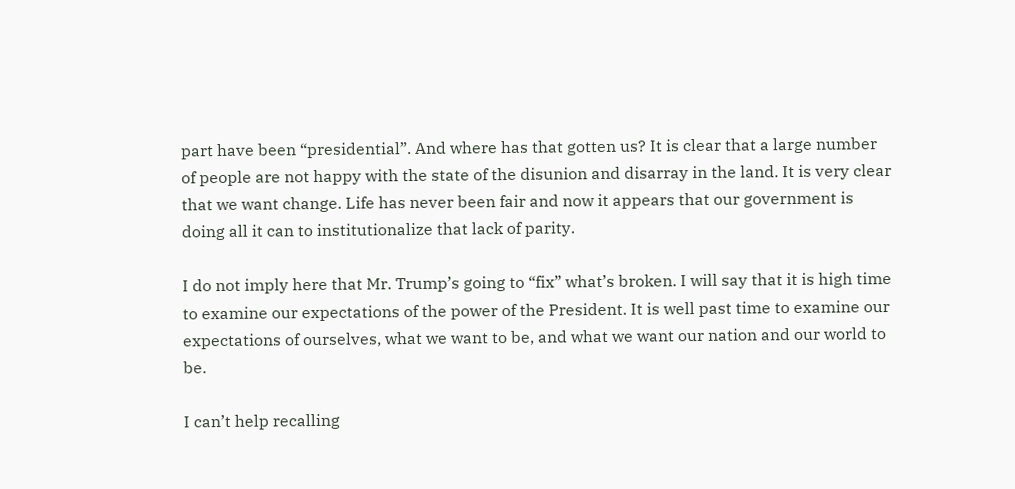part have been “presidential”. And where has that gotten us? It is clear that a large number of people are not happy with the state of the disunion and disarray in the land. It is very clear that we want change. Life has never been fair and now it appears that our government is doing all it can to institutionalize that lack of parity.

I do not imply here that Mr. Trump’s going to “fix” what’s broken. I will say that it is high time to examine our expectations of the power of the President. It is well past time to examine our expectations of ourselves, what we want to be, and what we want our nation and our world to be.

I can’t help recalling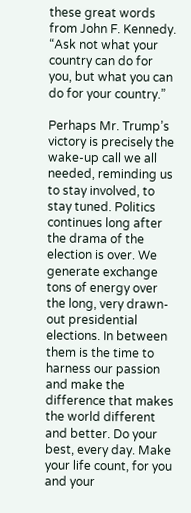these great words from John F. Kennedy. “Ask not what your country can do for you, but what you can do for your country.”

Perhaps Mr. Trump’s victory is precisely the wake-up call we all needed, reminding us to stay involved, to stay tuned. Politics continues long after the drama of the election is over. We generate exchange tons of energy over the long, very drawn-out presidential elections. In between them is the time to harness our passion and make the difference that makes the world different and better. Do your best, every day. Make your life count, for you and your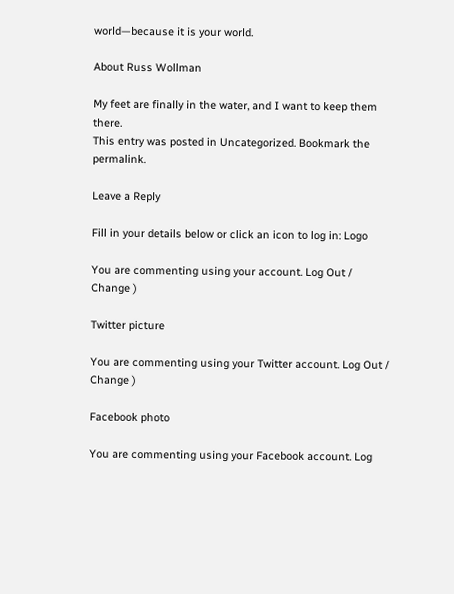world—because it is your world.

About Russ Wollman

My feet are finally in the water, and I want to keep them there.
This entry was posted in Uncategorized. Bookmark the permalink.

Leave a Reply

Fill in your details below or click an icon to log in: Logo

You are commenting using your account. Log Out /  Change )

Twitter picture

You are commenting using your Twitter account. Log Out /  Change )

Facebook photo

You are commenting using your Facebook account. Log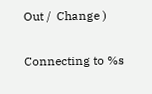Out /  Change )

Connecting to %s